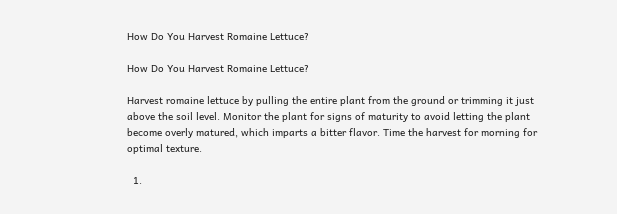How Do You Harvest Romaine Lettuce?

How Do You Harvest Romaine Lettuce?

Harvest romaine lettuce by pulling the entire plant from the ground or trimming it just above the soil level. Monitor the plant for signs of maturity to avoid letting the plant become overly matured, which imparts a bitter flavor. Time the harvest for morning for optimal texture.

  1.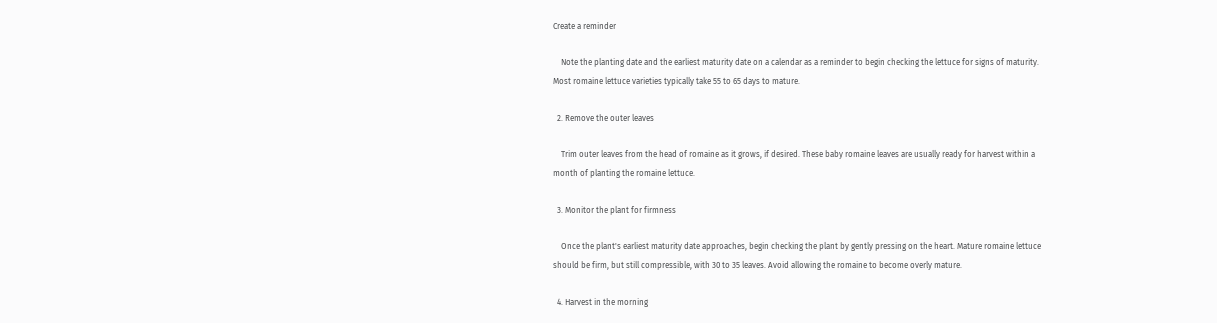Create a reminder

    Note the planting date and the earliest maturity date on a calendar as a reminder to begin checking the lettuce for signs of maturity. Most romaine lettuce varieties typically take 55 to 65 days to mature.

  2. Remove the outer leaves

    Trim outer leaves from the head of romaine as it grows, if desired. These baby romaine leaves are usually ready for harvest within a month of planting the romaine lettuce.

  3. Monitor the plant for firmness

    Once the plant's earliest maturity date approaches, begin checking the plant by gently pressing on the heart. Mature romaine lettuce should be firm, but still compressible, with 30 to 35 leaves. Avoid allowing the romaine to become overly mature.

  4. Harvest in the morning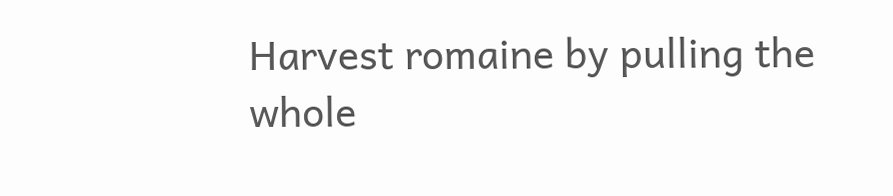Harvest romaine by pulling the whole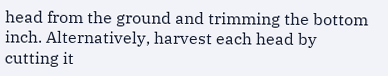head from the ground and trimming the bottom inch. Alternatively, harvest each head by cutting it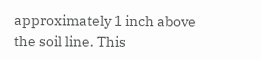approximately 1 inch above the soil line. This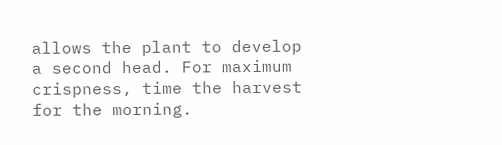allows the plant to develop a second head. For maximum crispness, time the harvest for the morning.